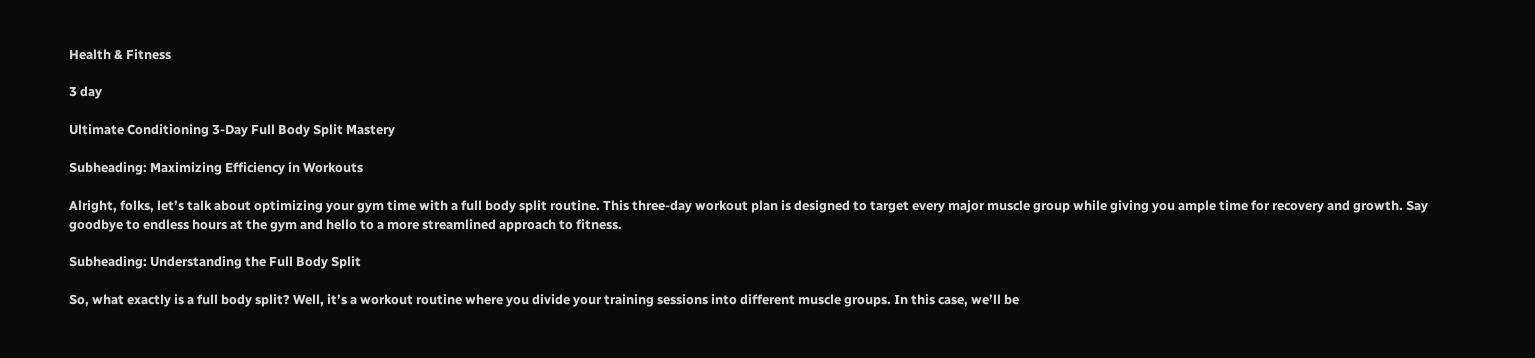Health & Fitness

3 day

Ultimate Conditioning 3-Day Full Body Split Mastery

Subheading: Maximizing Efficiency in Workouts

Alright, folks, let’s talk about optimizing your gym time with a full body split routine. This three-day workout plan is designed to target every major muscle group while giving you ample time for recovery and growth. Say goodbye to endless hours at the gym and hello to a more streamlined approach to fitness.

Subheading: Understanding the Full Body Split

So, what exactly is a full body split? Well, it’s a workout routine where you divide your training sessions into different muscle groups. In this case, we’ll be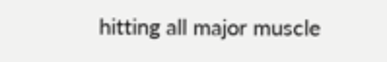hitting all major muscle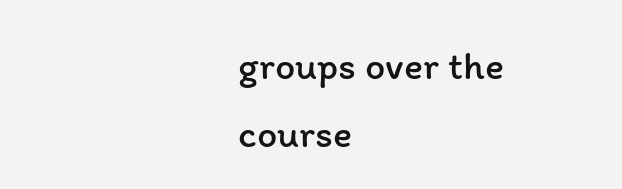groups over the course